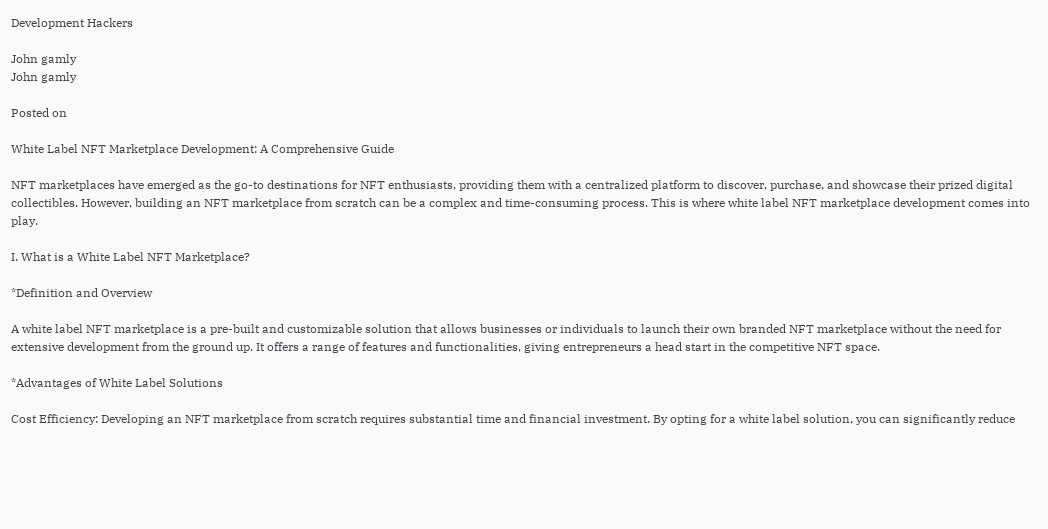Development Hackers

John gamly
John gamly

Posted on

White Label NFT Marketplace Development: A Comprehensive Guide

NFT marketplaces have emerged as the go-to destinations for NFT enthusiasts, providing them with a centralized platform to discover, purchase, and showcase their prized digital collectibles. However, building an NFT marketplace from scratch can be a complex and time-consuming process. This is where white label NFT marketplace development comes into play.

I. What is a White Label NFT Marketplace?

*Definition and Overview

A white label NFT marketplace is a pre-built and customizable solution that allows businesses or individuals to launch their own branded NFT marketplace without the need for extensive development from the ground up. It offers a range of features and functionalities, giving entrepreneurs a head start in the competitive NFT space.

*Advantages of White Label Solutions

Cost Efficiency: Developing an NFT marketplace from scratch requires substantial time and financial investment. By opting for a white label solution, you can significantly reduce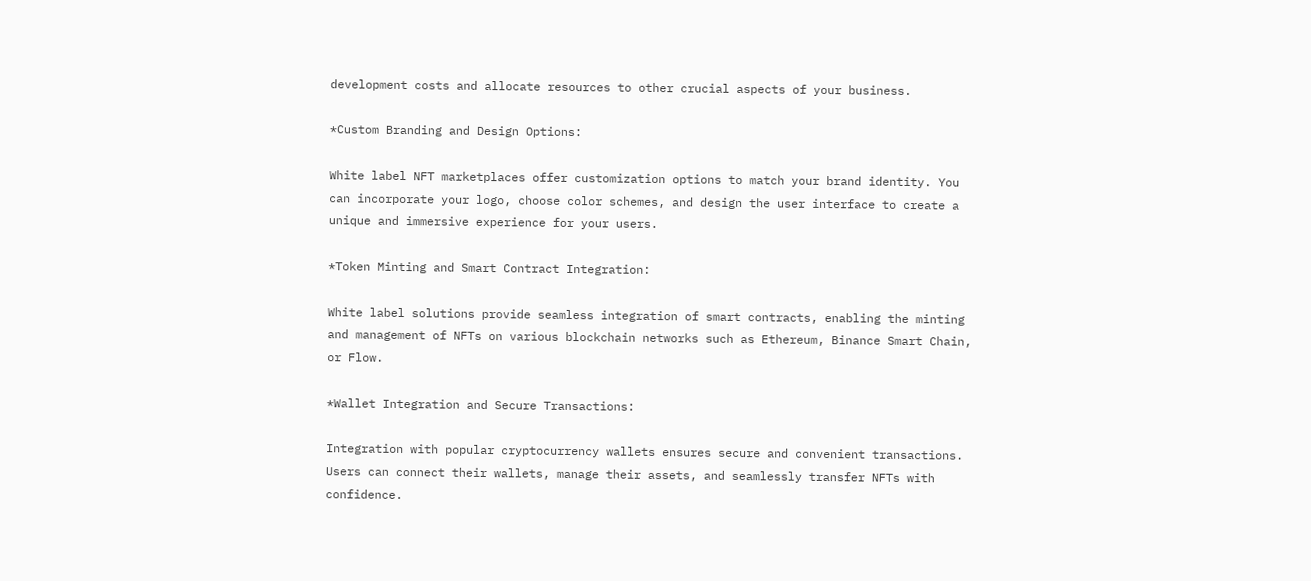development costs and allocate resources to other crucial aspects of your business.

*Custom Branding and Design Options:

White label NFT marketplaces offer customization options to match your brand identity. You can incorporate your logo, choose color schemes, and design the user interface to create a unique and immersive experience for your users.

*Token Minting and Smart Contract Integration:

White label solutions provide seamless integration of smart contracts, enabling the minting and management of NFTs on various blockchain networks such as Ethereum, Binance Smart Chain, or Flow.

*Wallet Integration and Secure Transactions:

Integration with popular cryptocurrency wallets ensures secure and convenient transactions. Users can connect their wallets, manage their assets, and seamlessly transfer NFTs with confidence.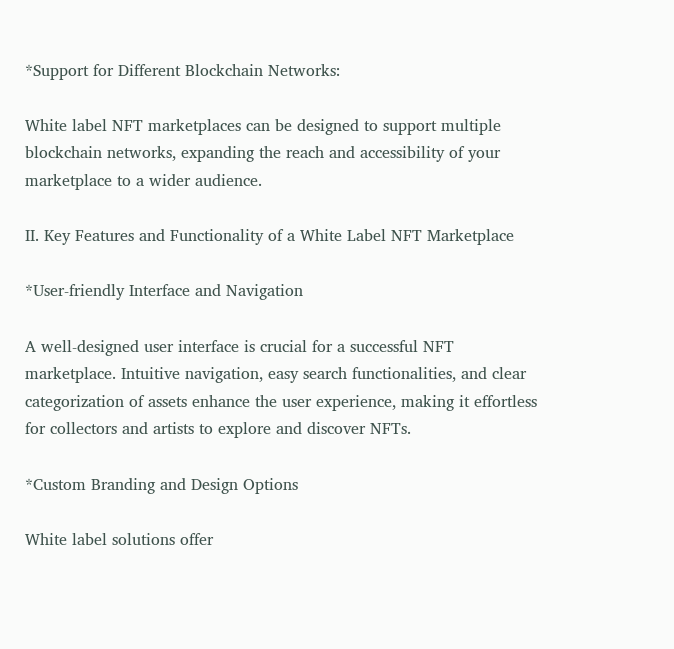*Support for Different Blockchain Networks:

White label NFT marketplaces can be designed to support multiple blockchain networks, expanding the reach and accessibility of your marketplace to a wider audience.

II. Key Features and Functionality of a White Label NFT Marketplace

*User-friendly Interface and Navigation

A well-designed user interface is crucial for a successful NFT marketplace. Intuitive navigation, easy search functionalities, and clear categorization of assets enhance the user experience, making it effortless for collectors and artists to explore and discover NFTs.

*Custom Branding and Design Options

White label solutions offer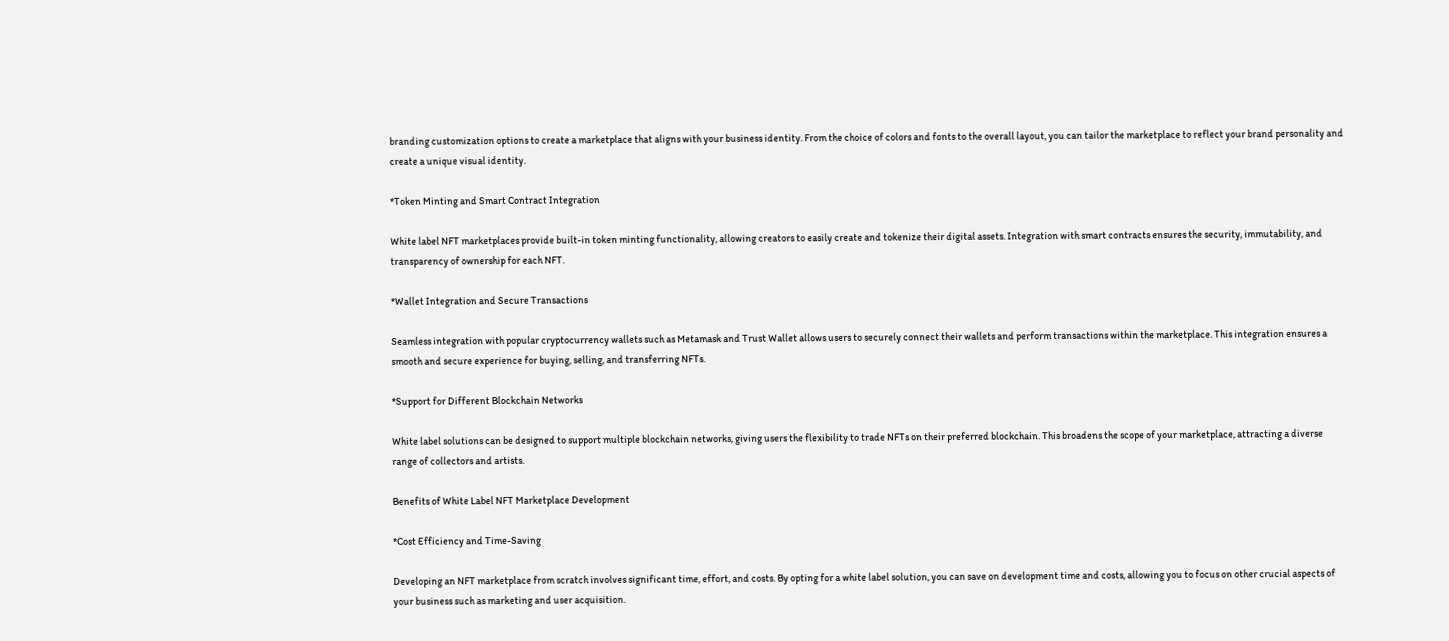branding customization options to create a marketplace that aligns with your business identity. From the choice of colors and fonts to the overall layout, you can tailor the marketplace to reflect your brand personality and create a unique visual identity.

*Token Minting and Smart Contract Integration

White label NFT marketplaces provide built-in token minting functionality, allowing creators to easily create and tokenize their digital assets. Integration with smart contracts ensures the security, immutability, and transparency of ownership for each NFT.

*Wallet Integration and Secure Transactions

Seamless integration with popular cryptocurrency wallets such as Metamask and Trust Wallet allows users to securely connect their wallets and perform transactions within the marketplace. This integration ensures a smooth and secure experience for buying, selling, and transferring NFTs.

*Support for Different Blockchain Networks

White label solutions can be designed to support multiple blockchain networks, giving users the flexibility to trade NFTs on their preferred blockchain. This broadens the scope of your marketplace, attracting a diverse range of collectors and artists.

Benefits of White Label NFT Marketplace Development

*Cost Efficiency and Time-Saving

Developing an NFT marketplace from scratch involves significant time, effort, and costs. By opting for a white label solution, you can save on development time and costs, allowing you to focus on other crucial aspects of your business such as marketing and user acquisition.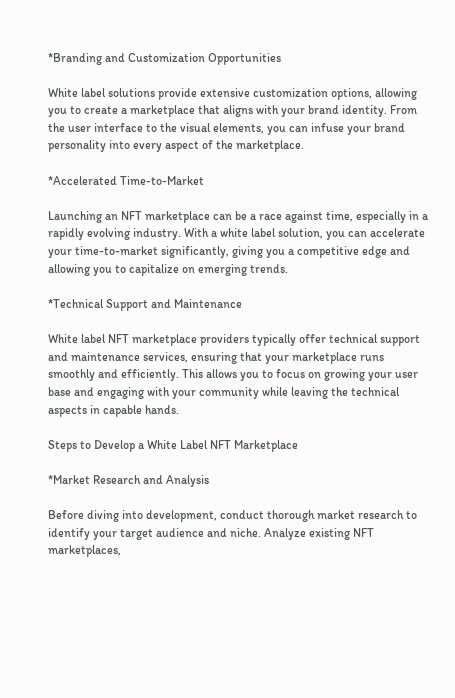*Branding and Customization Opportunities

White label solutions provide extensive customization options, allowing you to create a marketplace that aligns with your brand identity. From the user interface to the visual elements, you can infuse your brand personality into every aspect of the marketplace.

*Accelerated Time-to-Market

Launching an NFT marketplace can be a race against time, especially in a rapidly evolving industry. With a white label solution, you can accelerate your time-to-market significantly, giving you a competitive edge and allowing you to capitalize on emerging trends.

*Technical Support and Maintenance

White label NFT marketplace providers typically offer technical support and maintenance services, ensuring that your marketplace runs smoothly and efficiently. This allows you to focus on growing your user base and engaging with your community while leaving the technical aspects in capable hands.

Steps to Develop a White Label NFT Marketplace

*Market Research and Analysis

Before diving into development, conduct thorough market research to identify your target audience and niche. Analyze existing NFT marketplaces,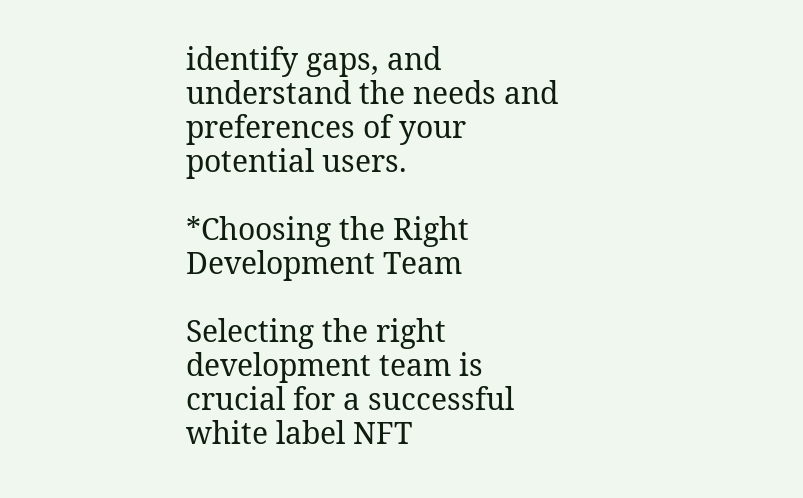identify gaps, and understand the needs and preferences of your potential users.

*Choosing the Right Development Team

Selecting the right development team is crucial for a successful white label NFT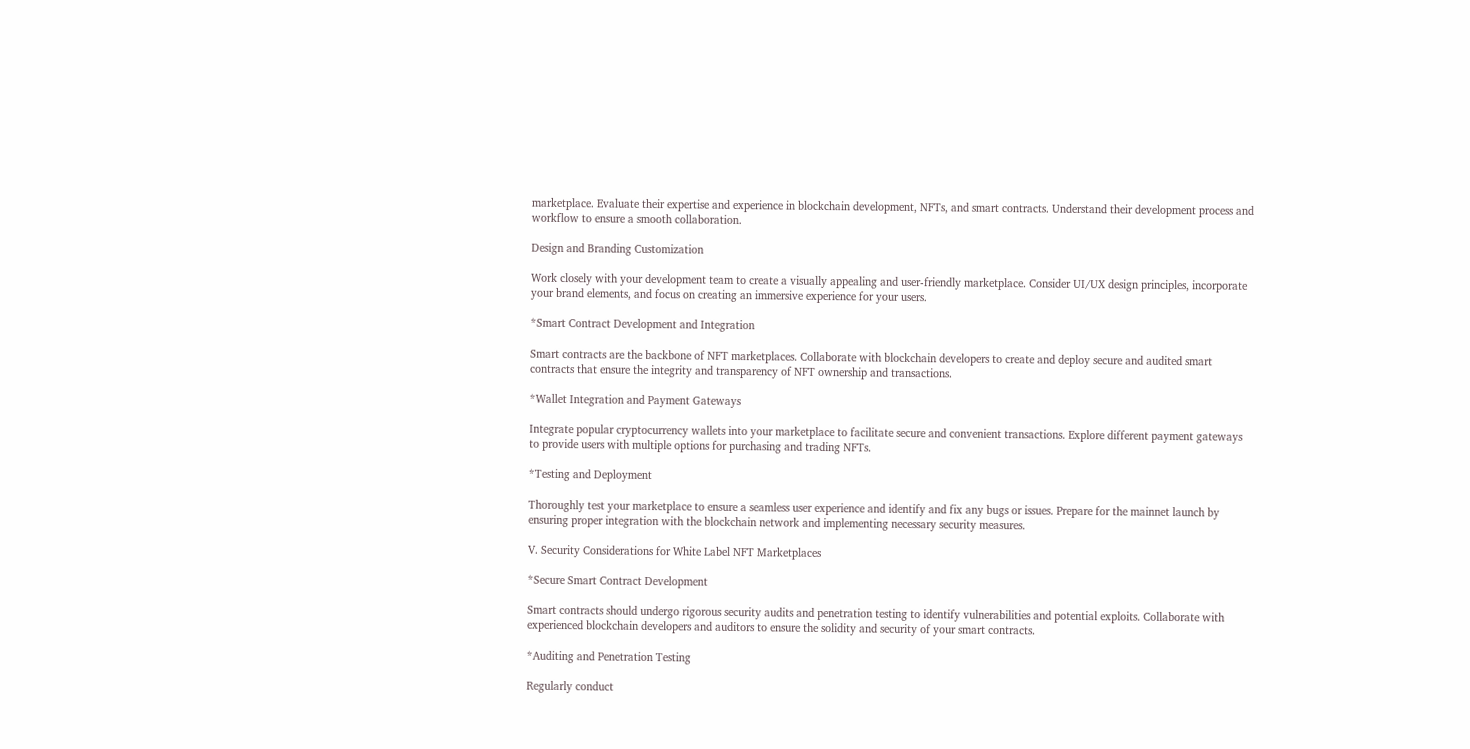marketplace. Evaluate their expertise and experience in blockchain development, NFTs, and smart contracts. Understand their development process and workflow to ensure a smooth collaboration.

Design and Branding Customization

Work closely with your development team to create a visually appealing and user-friendly marketplace. Consider UI/UX design principles, incorporate your brand elements, and focus on creating an immersive experience for your users.

*Smart Contract Development and Integration

Smart contracts are the backbone of NFT marketplaces. Collaborate with blockchain developers to create and deploy secure and audited smart contracts that ensure the integrity and transparency of NFT ownership and transactions.

*Wallet Integration and Payment Gateways

Integrate popular cryptocurrency wallets into your marketplace to facilitate secure and convenient transactions. Explore different payment gateways to provide users with multiple options for purchasing and trading NFTs.

*Testing and Deployment

Thoroughly test your marketplace to ensure a seamless user experience and identify and fix any bugs or issues. Prepare for the mainnet launch by ensuring proper integration with the blockchain network and implementing necessary security measures.

V. Security Considerations for White Label NFT Marketplaces

*Secure Smart Contract Development

Smart contracts should undergo rigorous security audits and penetration testing to identify vulnerabilities and potential exploits. Collaborate with experienced blockchain developers and auditors to ensure the solidity and security of your smart contracts.

*Auditing and Penetration Testing

Regularly conduct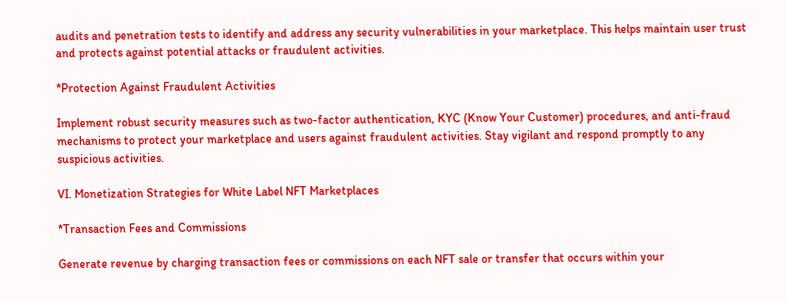audits and penetration tests to identify and address any security vulnerabilities in your marketplace. This helps maintain user trust and protects against potential attacks or fraudulent activities.

*Protection Against Fraudulent Activities

Implement robust security measures such as two-factor authentication, KYC (Know Your Customer) procedures, and anti-fraud mechanisms to protect your marketplace and users against fraudulent activities. Stay vigilant and respond promptly to any suspicious activities.

VI. Monetization Strategies for White Label NFT Marketplaces

*Transaction Fees and Commissions

Generate revenue by charging transaction fees or commissions on each NFT sale or transfer that occurs within your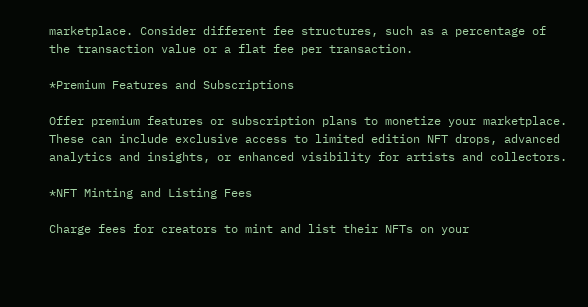marketplace. Consider different fee structures, such as a percentage of the transaction value or a flat fee per transaction.

*Premium Features and Subscriptions

Offer premium features or subscription plans to monetize your marketplace. These can include exclusive access to limited edition NFT drops, advanced analytics and insights, or enhanced visibility for artists and collectors.

*NFT Minting and Listing Fees

Charge fees for creators to mint and list their NFTs on your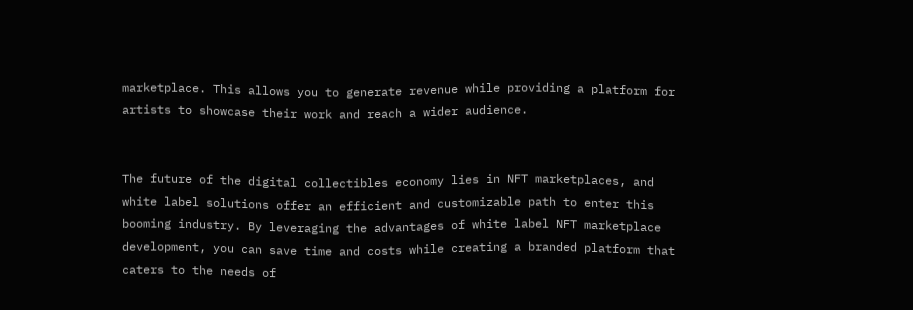marketplace. This allows you to generate revenue while providing a platform for artists to showcase their work and reach a wider audience.


The future of the digital collectibles economy lies in NFT marketplaces, and white label solutions offer an efficient and customizable path to enter this booming industry. By leveraging the advantages of white label NFT marketplace development, you can save time and costs while creating a branded platform that caters to the needs of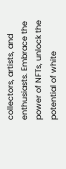collectors, artists, and enthusiasts. Embrace the power of NFTs, unlock the potential of white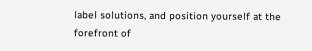label solutions, and position yourself at the forefront of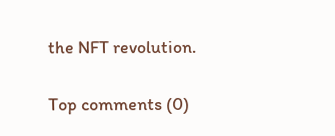the NFT revolution.

Top comments (0)